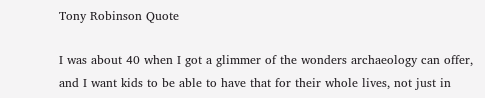Tony Robinson Quote

I was about 40 when I got a glimmer of the wonders archaeology can offer, and I want kids to be able to have that for their whole lives, not just in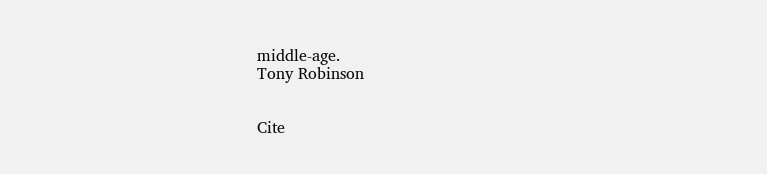middle-age.
Tony Robinson


Cite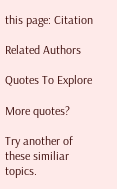this page: Citation

Related Authors

Quotes To Explore

More quotes?

Try another of these similiar topics.